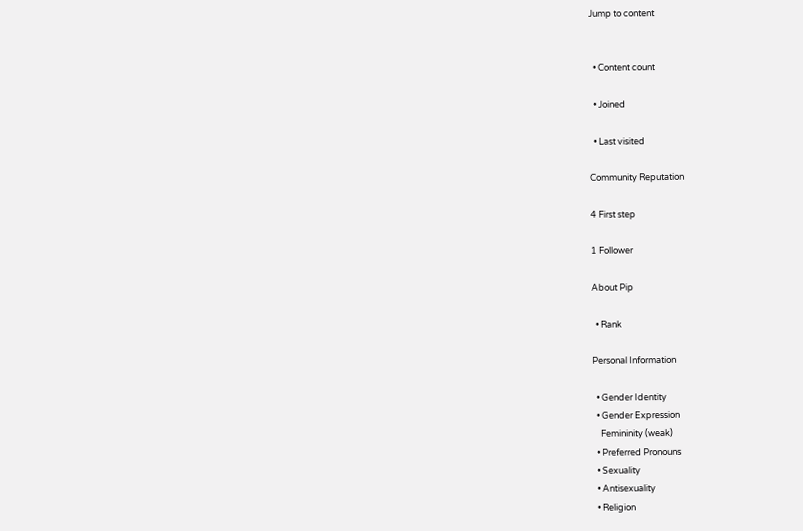Jump to content


  • Content count

  • Joined

  • Last visited

Community Reputation

4 First step

1 Follower

About Pip

  • Rank

Personal Information

  • Gender Identity
  • Gender Expression
    Femininity (weak)
  • Preferred Pronouns
  • Sexuality
  • Antisexuality
  • Religion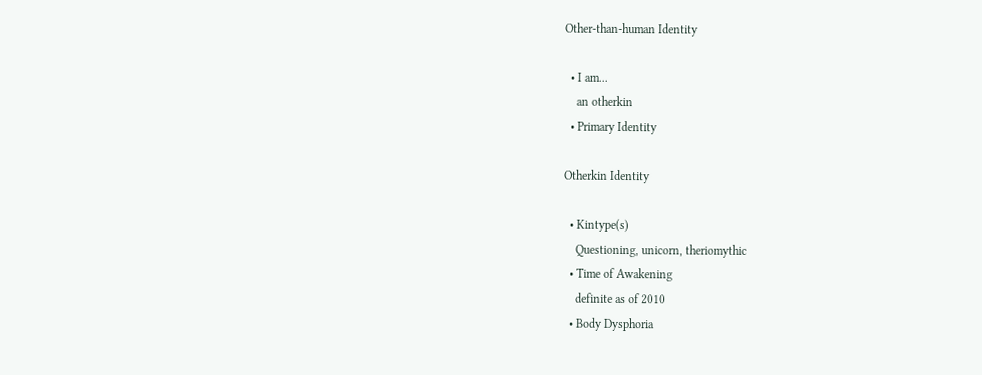Other-than-human Identity

  • I am...
    an otherkin
  • Primary Identity

Otherkin Identity

  • Kintype(s)
    Questioning, unicorn, theriomythic
  • Time of Awakening
    definite as of 2010
  • Body Dysphoria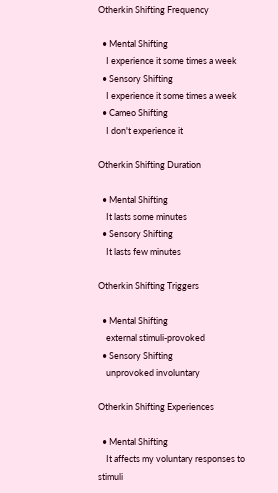Otherkin Shifting Frequency

  • Mental Shifting
    I experience it some times a week
  • Sensory Shifting
    I experience it some times a week
  • Cameo Shifting
    I don't experience it

Otherkin Shifting Duration

  • Mental Shifting
    It lasts some minutes
  • Sensory Shifting
    It lasts few minutes

Otherkin Shifting Triggers

  • Mental Shifting
    external stimuli-provoked
  • Sensory Shifting
    unprovoked involuntary

Otherkin Shifting Experiences

  • Mental Shifting
    It affects my voluntary responses to stimuli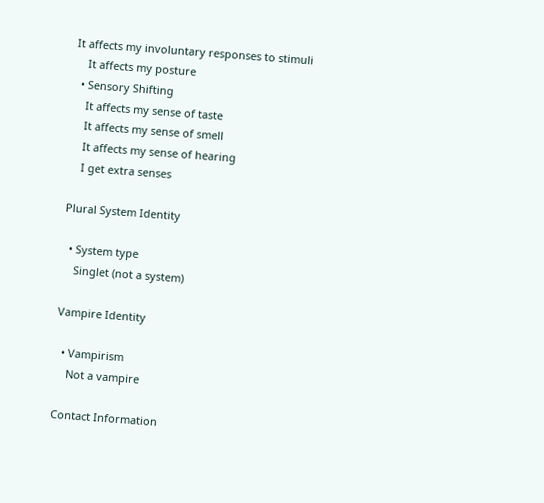It affects my involuntary responses to stimuli
    It affects my posture
  • Sensory Shifting
    It affects my sense of taste
    It affects my sense of smell
    It affects my sense of hearing
    I get extra senses

Plural System Identity

  • System type
    Singlet (not a system)

Vampire Identity

  • Vampirism
    Not a vampire

Contact Information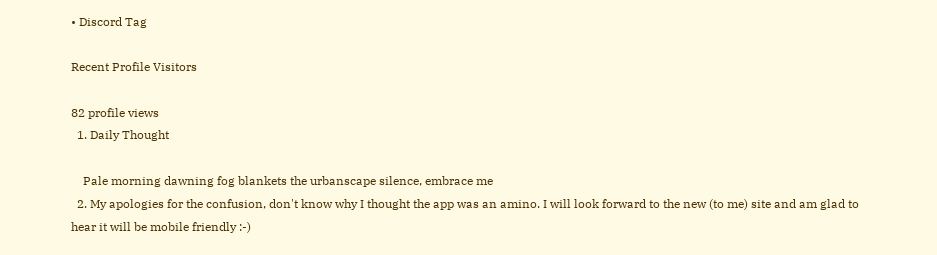• Discord Tag

Recent Profile Visitors

82 profile views
  1. Daily Thought

    Pale morning dawning fog blankets the urbanscape silence, embrace me
  2. My apologies for the confusion, don't know why I thought the app was an amino. I will look forward to the new (to me) site and am glad to hear it will be mobile friendly :-)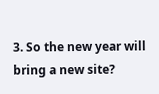3. So the new year will bring a new site?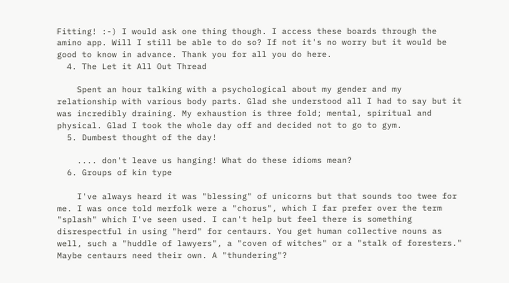Fitting! :-) I would ask one thing though. I access these boards through the amino app. Will I still be able to do so? If not it's no worry but it would be good to know in advance. Thank you for all you do here.
  4. The Let it All Out Thread

    Spent an hour talking with a psychological about my gender and my relationship with various body parts. Glad she understood all I had to say but it was incredibly draining. My exhaustion is three fold; mental, spiritual and physical. Glad I took the whole day off and decided not to go to gym.
  5. Dumbest thought of the day!

    .... don't leave us hanging! What do these idioms mean?
  6. Groups of kin type

    I've always heard it was "blessing" of unicorns but that sounds too twee for me. I was once told merfolk were a "chorus", which I far prefer over the term "splash" which I've seen used. I can't help but feel there is something disrespectful in using "herd" for centaurs. You get human collective nouns as well, such a "huddle of lawyers", a "coven of witches" or a "stalk of foresters." Maybe centaurs need their own. A "thundering"?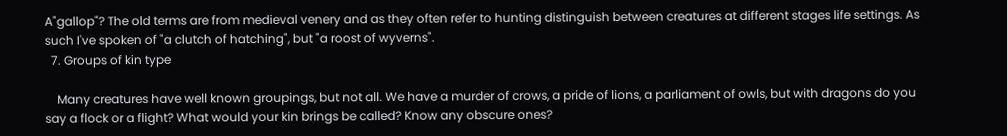A"gallop"? The old terms are from medieval venery and as they often refer to hunting distinguish between creatures at different stages life settings. As such I've spoken of "a clutch of hatching", but "a roost of wyverns".
  7. Groups of kin type

    Many creatures have well known groupings, but not all. We have a murder of crows, a pride of lions, a parliament of owls, but with dragons do you say a flock or a flight? What would your kin brings be called? Know any obscure ones?